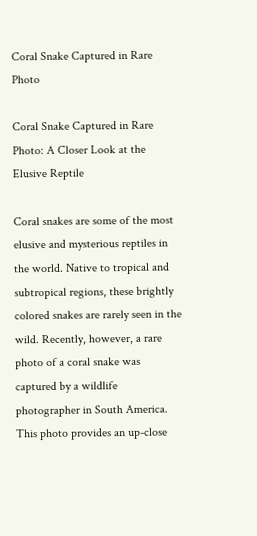Coral Snake Captured in Rare Photo

Coral Snake Captured in Rare Photo: A Closer Look at the Elusive Reptile

Coral snakes are some of the most elusive and mysterious reptiles in the world. Native to tropical and subtropical regions, these brightly colored snakes are rarely seen in the wild. Recently, however, a rare photo of a coral snake was captured by a wildlife photographer in South America. This photo provides an up-close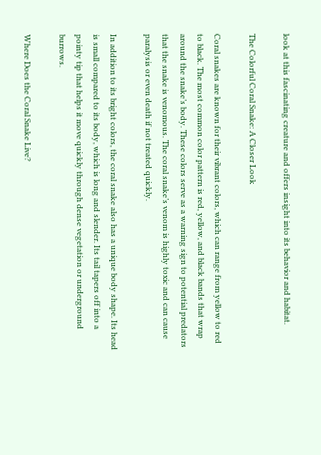look at this fascinating creature and offers insight into its behavior and habitat.

The Colorful Coral Snake: A Closer Look

Coral snakes are known for their vibrant colors, which can range from yellow to red to black. The most common color pattern is red, yellow, and black bands that wrap around the snake’s body. These colors serve as a warning sign to potential predators that the snake is venomous. The coral snake’s venom is highly toxic and can cause paralysis or even death if not treated quickly.

In addition to its bright colors, the coral snake also has a unique body shape. Its head is small compared to its body, which is long and slender. Its tail tapers off into a pointy tip that helps it move quickly through dense vegetation or underground burrows.

Where Does the Coral Snake Live?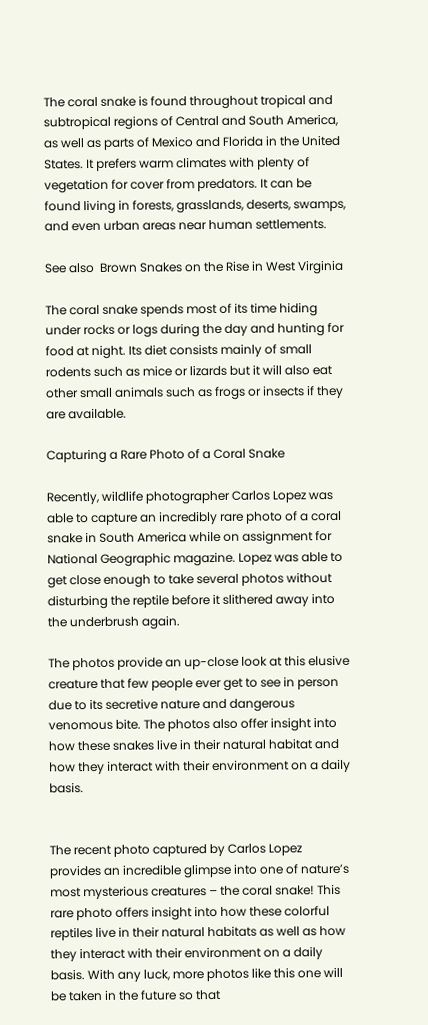The coral snake is found throughout tropical and subtropical regions of Central and South America, as well as parts of Mexico and Florida in the United States. It prefers warm climates with plenty of vegetation for cover from predators. It can be found living in forests, grasslands, deserts, swamps, and even urban areas near human settlements.

See also  Brown Snakes on the Rise in West Virginia

The coral snake spends most of its time hiding under rocks or logs during the day and hunting for food at night. Its diet consists mainly of small rodents such as mice or lizards but it will also eat other small animals such as frogs or insects if they are available.

Capturing a Rare Photo of a Coral Snake

Recently, wildlife photographer Carlos Lopez was able to capture an incredibly rare photo of a coral snake in South America while on assignment for National Geographic magazine. Lopez was able to get close enough to take several photos without disturbing the reptile before it slithered away into the underbrush again.

The photos provide an up-close look at this elusive creature that few people ever get to see in person due to its secretive nature and dangerous venomous bite. The photos also offer insight into how these snakes live in their natural habitat and how they interact with their environment on a daily basis.


The recent photo captured by Carlos Lopez provides an incredible glimpse into one of nature’s most mysterious creatures – the coral snake! This rare photo offers insight into how these colorful reptiles live in their natural habitats as well as how they interact with their environment on a daily basis. With any luck, more photos like this one will be taken in the future so that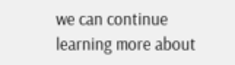we can continue learning more about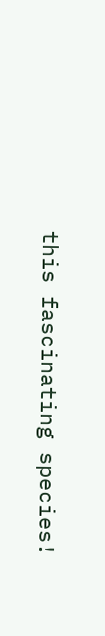this fascinating species!